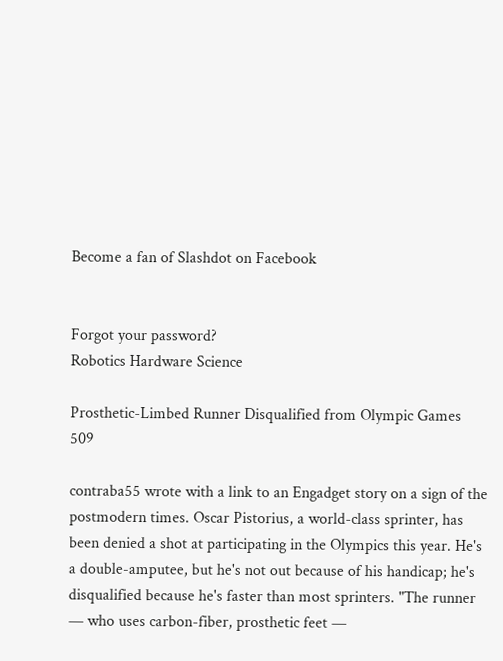Become a fan of Slashdot on Facebook


Forgot your password?
Robotics Hardware Science

Prosthetic-Limbed Runner Disqualified from Olympic Games 509

contraba55 wrote with a link to an Engadget story on a sign of the postmodern times. Oscar Pistorius, a world-class sprinter, has been denied a shot at participating in the Olympics this year. He's a double-amputee, but he's not out because of his handicap; he's disqualified because he's faster than most sprinters. "The runner — who uses carbon-fiber, prosthetic feet —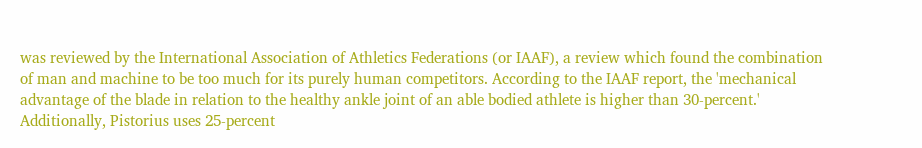was reviewed by the International Association of Athletics Federations (or IAAF), a review which found the combination of man and machine to be too much for its purely human competitors. According to the IAAF report, the 'mechanical advantage of the blade in relation to the healthy ankle joint of an able bodied athlete is higher than 30-percent.' Additionally, Pistorius uses 25-percent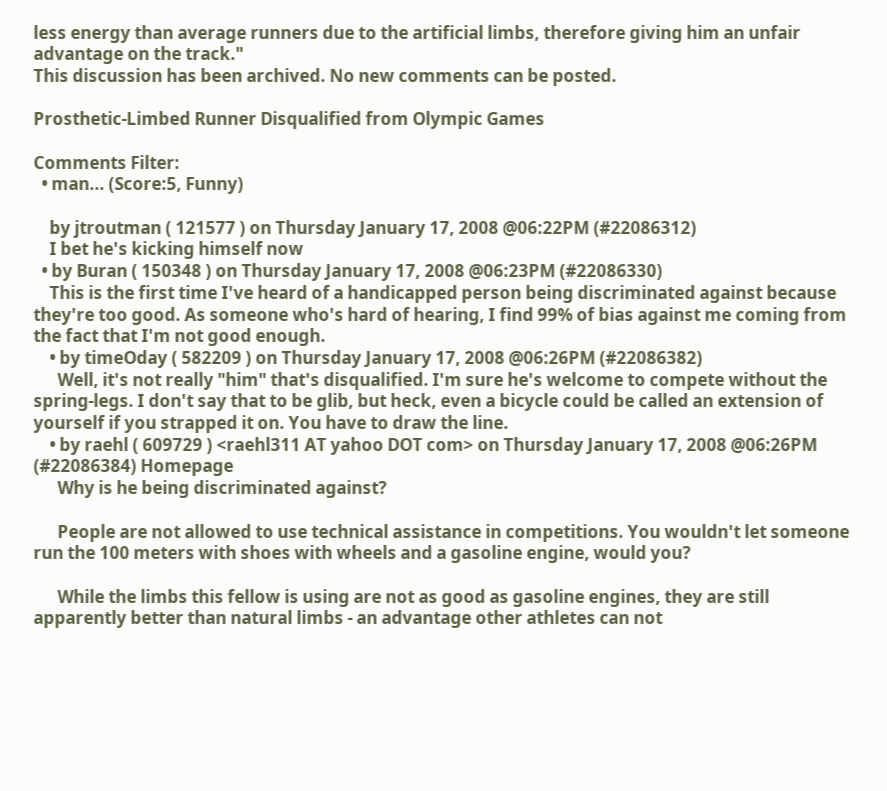less energy than average runners due to the artificial limbs, therefore giving him an unfair advantage on the track."
This discussion has been archived. No new comments can be posted.

Prosthetic-Limbed Runner Disqualified from Olympic Games

Comments Filter:
  • man... (Score:5, Funny)

    by jtroutman ( 121577 ) on Thursday January 17, 2008 @06:22PM (#22086312)
    I bet he's kicking himself now
  • by Buran ( 150348 ) on Thursday January 17, 2008 @06:23PM (#22086330)
    This is the first time I've heard of a handicapped person being discriminated against because they're too good. As someone who's hard of hearing, I find 99% of bias against me coming from the fact that I'm not good enough.
    • by timeOday ( 582209 ) on Thursday January 17, 2008 @06:26PM (#22086382)
      Well, it's not really "him" that's disqualified. I'm sure he's welcome to compete without the spring-legs. I don't say that to be glib, but heck, even a bicycle could be called an extension of yourself if you strapped it on. You have to draw the line.
    • by raehl ( 609729 ) <raehl311 AT yahoo DOT com> on Thursday January 17, 2008 @06:26PM (#22086384) Homepage
      Why is he being discriminated against?

      People are not allowed to use technical assistance in competitions. You wouldn't let someone run the 100 meters with shoes with wheels and a gasoline engine, would you?

      While the limbs this fellow is using are not as good as gasoline engines, they are still apparently better than natural limbs - an advantage other athletes can not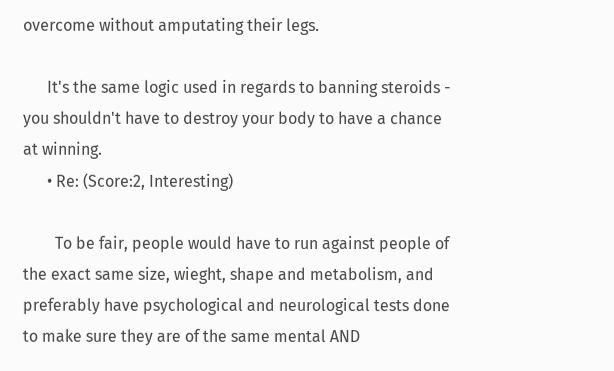overcome without amputating their legs.

      It's the same logic used in regards to banning steroids - you shouldn't have to destroy your body to have a chance at winning.
      • Re: (Score:2, Interesting)

        To be fair, people would have to run against people of the exact same size, wieght, shape and metabolism, and preferably have psychological and neurological tests done to make sure they are of the same mental AND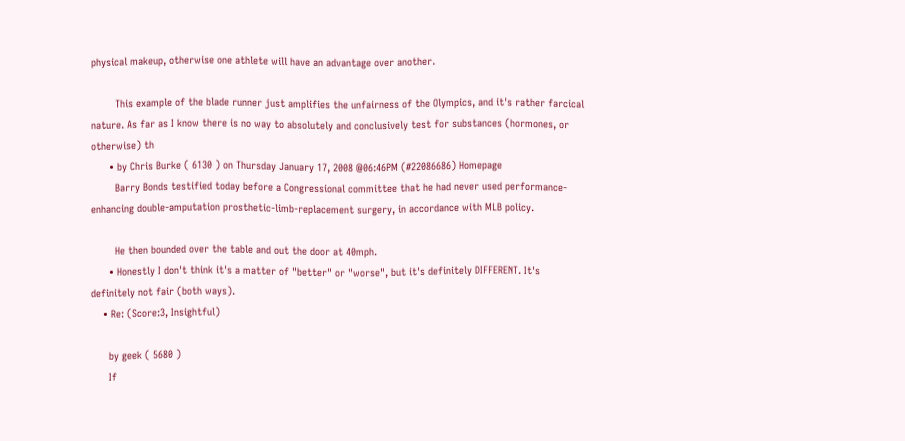physical makeup, otherwise one athlete will have an advantage over another.

        This example of the blade runner just amplifies the unfairness of the Olympics, and it's rather farcical nature. As far as I know there is no way to absolutely and conclusively test for substances (hormones, or otherwise) th
      • by Chris Burke ( 6130 ) on Thursday January 17, 2008 @06:46PM (#22086686) Homepage
        Barry Bonds testified today before a Congressional committee that he had never used performance-enhancing double-amputation prosthetic-limb-replacement surgery, in accordance with MLB policy.

        He then bounded over the table and out the door at 40mph.
      • Honestly I don't think it's a matter of "better" or "worse", but it's definitely DIFFERENT. It's definitely not fair (both ways).
    • Re: (Score:3, Insightful)

      by geek ( 5680 )
      If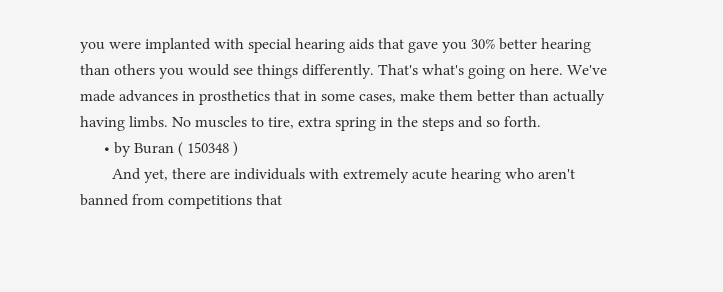you were implanted with special hearing aids that gave you 30% better hearing than others you would see things differently. That's what's going on here. We've made advances in prosthetics that in some cases, make them better than actually having limbs. No muscles to tire, extra spring in the steps and so forth.
      • by Buran ( 150348 )
        And yet, there are individuals with extremely acute hearing who aren't banned from competitions that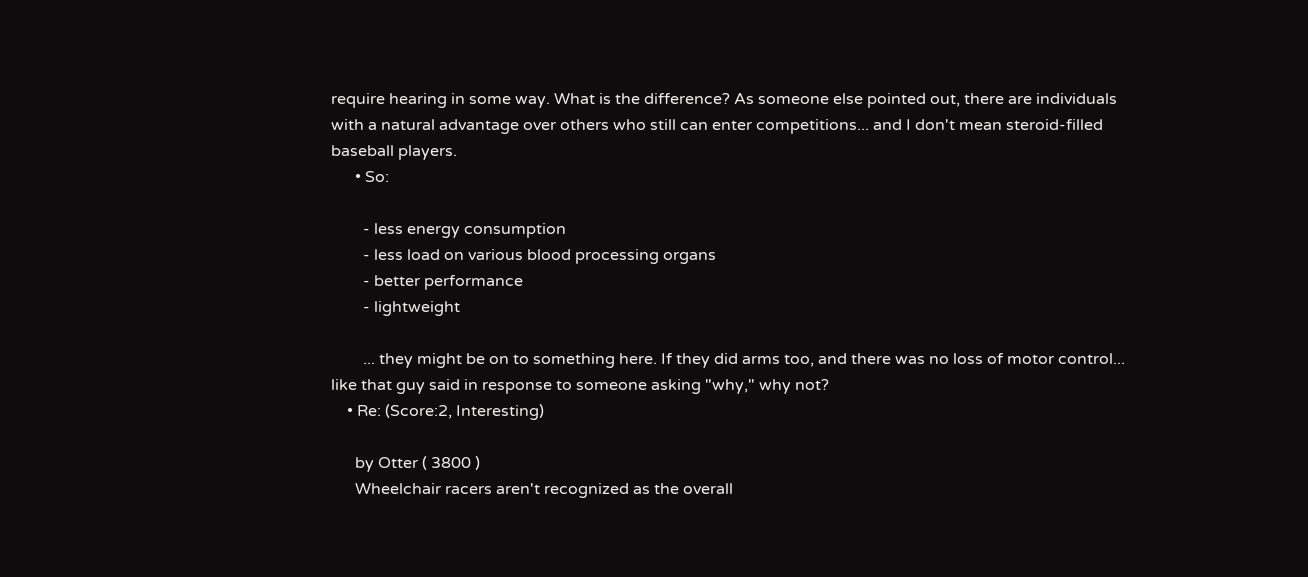require hearing in some way. What is the difference? As someone else pointed out, there are individuals with a natural advantage over others who still can enter competitions... and I don't mean steroid-filled baseball players.
      • So:

        - less energy consumption
        - less load on various blood processing organs
        - better performance
        - lightweight

        ... they might be on to something here. If they did arms too, and there was no loss of motor control... like that guy said in response to someone asking "why," why not?
    • Re: (Score:2, Interesting)

      by Otter ( 3800 )
      Wheelchair racers aren't recognized as the overall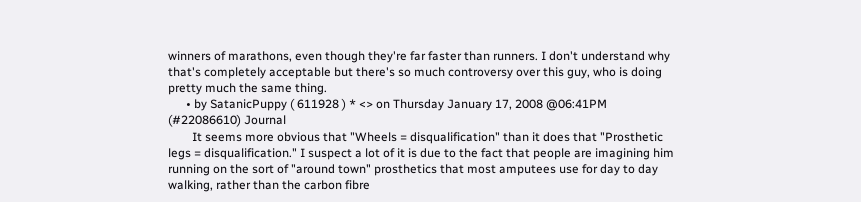winners of marathons, even though they're far faster than runners. I don't understand why that's completely acceptable but there's so much controversy over this guy, who is doing pretty much the same thing.
      • by SatanicPuppy ( 611928 ) * <> on Thursday January 17, 2008 @06:41PM (#22086610) Journal
        It seems more obvious that "Wheels = disqualification" than it does that "Prosthetic legs = disqualification." I suspect a lot of it is due to the fact that people are imagining him running on the sort of "around town" prosthetics that most amputees use for day to day walking, rather than the carbon fibre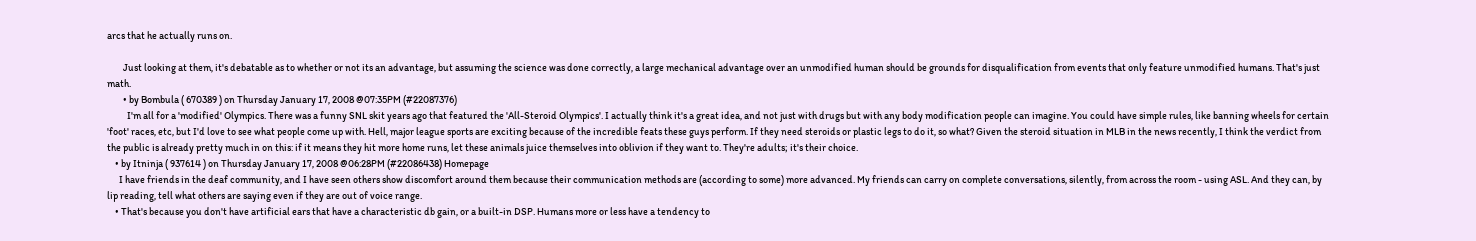arcs that he actually runs on.

        Just looking at them, it's debatable as to whether or not its an advantage, but assuming the science was done correctly, a large mechanical advantage over an unmodified human should be grounds for disqualification from events that only feature unmodified humans. That's just math.
        • by Bombula ( 670389 ) on Thursday January 17, 2008 @07:35PM (#22087376)
          I'm all for a 'modified' Olympics. There was a funny SNL skit years ago that featured the 'All-Steroid Olympics'. I actually think it's a great idea, and not just with drugs but with any body modification people can imagine. You could have simple rules, like banning wheels for certain 'foot' races, etc, but I'd love to see what people come up with. Hell, major league sports are exciting because of the incredible feats these guys perform. If they need steroids or plastic legs to do it, so what? Given the steroid situation in MLB in the news recently, I think the verdict from the public is already pretty much in on this: if it means they hit more home runs, let these animals juice themselves into oblivion if they want to. They're adults; it's their choice.
    • by Itninja ( 937614 ) on Thursday January 17, 2008 @06:28PM (#22086438) Homepage
      I have friends in the deaf community, and I have seen others show discomfort around them because their communication methods are (according to some) more advanced. My friends can carry on complete conversations, silently, from across the room - using ASL. And they can, by lip reading, tell what others are saying even if they are out of voice range.
    • That's because you don't have artificial ears that have a characteristic db gain, or a built-in DSP. Humans more or less have a tendency to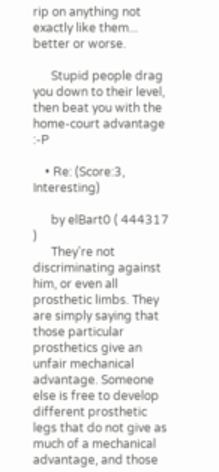rip on anything not exactly like them... better or worse.

      Stupid people drag you down to their level, then beat you with the home-court advantage :-P

    • Re: (Score:3, Interesting)

      by elBart0 ( 444317 )
      They're not discriminating against him, or even all prosthetic limbs. They are simply saying that those particular prosthetics give an unfair mechanical advantage. Someone else is free to develop different prosthetic legs that do not give as much of a mechanical advantage, and those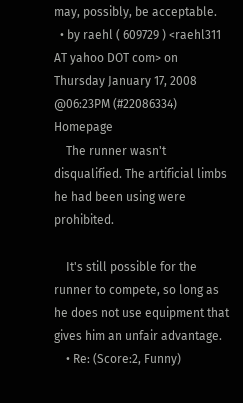may, possibly, be acceptable.
  • by raehl ( 609729 ) <raehl311 AT yahoo DOT com> on Thursday January 17, 2008 @06:23PM (#22086334) Homepage
    The runner wasn't disqualified. The artificial limbs he had been using were prohibited.

    It's still possible for the runner to compete, so long as he does not use equipment that gives him an unfair advantage.
    • Re: (Score:2, Funny)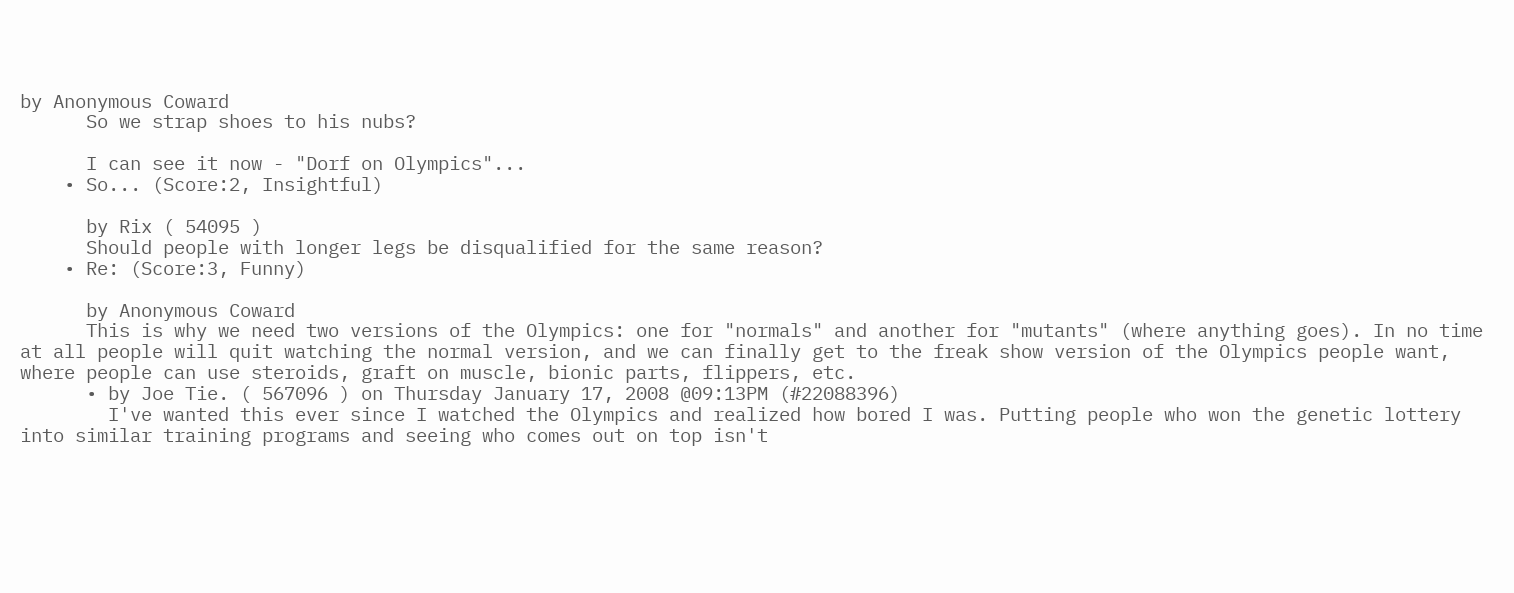by Anonymous Coward
      So we strap shoes to his nubs?

      I can see it now - "Dorf on Olympics"...
    • So... (Score:2, Insightful)

      by Rix ( 54095 )
      Should people with longer legs be disqualified for the same reason?
    • Re: (Score:3, Funny)

      by Anonymous Coward
      This is why we need two versions of the Olympics: one for "normals" and another for "mutants" (where anything goes). In no time at all people will quit watching the normal version, and we can finally get to the freak show version of the Olympics people want, where people can use steroids, graft on muscle, bionic parts, flippers, etc.
      • by Joe Tie. ( 567096 ) on Thursday January 17, 2008 @09:13PM (#22088396)
        I've wanted this ever since I watched the Olympics and realized how bored I was. Putting people who won the genetic lottery into similar training programs and seeing who comes out on top isn't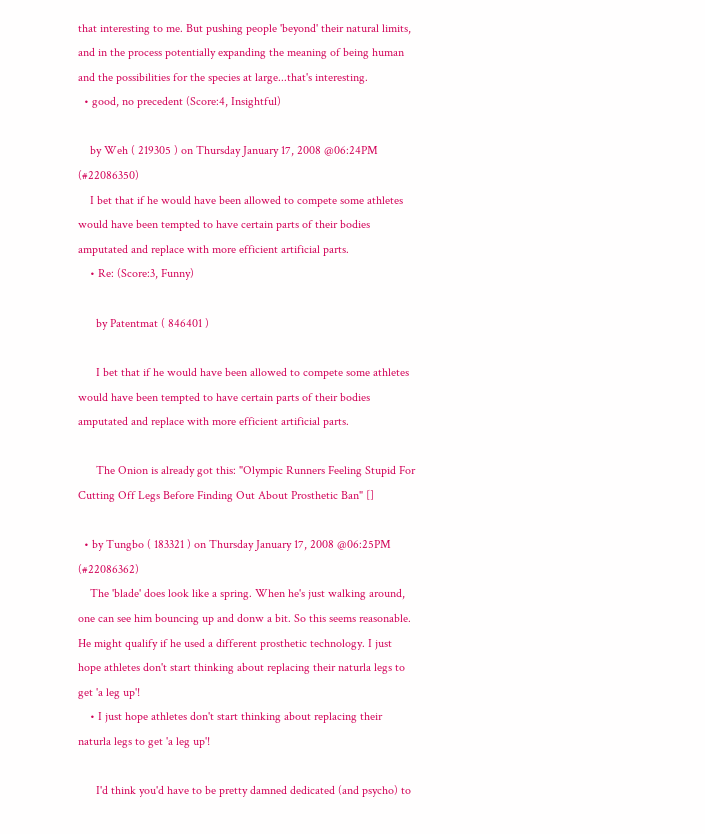that interesting to me. But pushing people 'beyond' their natural limits, and in the process potentially expanding the meaning of being human and the possibilities for the species at large...that's interesting.
  • good, no precedent (Score:4, Insightful)

    by Weh ( 219305 ) on Thursday January 17, 2008 @06:24PM (#22086350)
    I bet that if he would have been allowed to compete some athletes would have been tempted to have certain parts of their bodies amputated and replace with more efficient artificial parts.
    • Re: (Score:3, Funny)

      by Patentmat ( 846401 )

      I bet that if he would have been allowed to compete some athletes would have been tempted to have certain parts of their bodies amputated and replace with more efficient artificial parts.

      The Onion is already got this: "Olympic Runners Feeling Stupid For Cutting Off Legs Before Finding Out About Prosthetic Ban" []

  • by Tungbo ( 183321 ) on Thursday January 17, 2008 @06:25PM (#22086362)
    The 'blade' does look like a spring. When he's just walking around, one can see him bouncing up and donw a bit. So this seems reasonable. He might qualify if he used a different prosthetic technology. I just hope athletes don't start thinking about replacing their naturla legs to get 'a leg up'!
    • I just hope athletes don't start thinking about replacing their naturla legs to get 'a leg up'!

      I'd think you'd have to be pretty damned dedicated (and psycho) to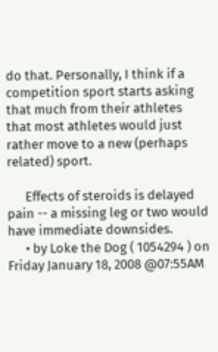do that. Personally, I think if a competition sport starts asking that much from their athletes that most athletes would just rather move to a new (perhaps related) sport.

      Effects of steroids is delayed pain -- a missing leg or two would have immediate downsides.
      • by Loke the Dog ( 1054294 ) on Friday January 18, 2008 @07:55AM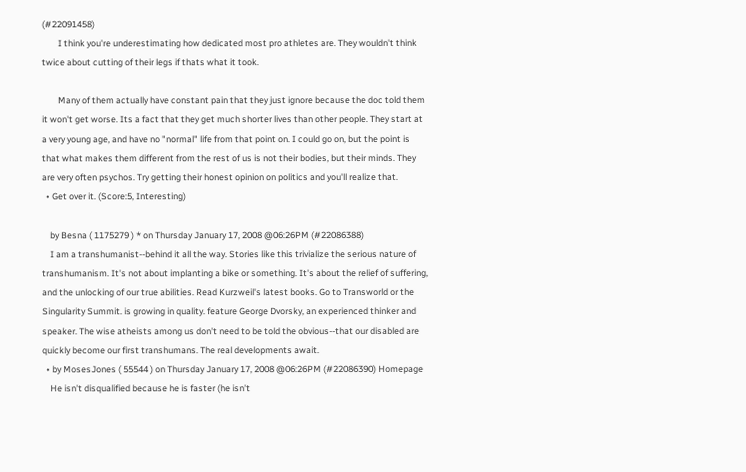(#22091458)
        I think you're underestimating how dedicated most pro athletes are. They wouldn't think twice about cutting of their legs if thats what it took.

        Many of them actually have constant pain that they just ignore because the doc told them it won't get worse. Its a fact that they get much shorter lives than other people. They start at a very young age, and have no "normal" life from that point on. I could go on, but the point is that what makes them different from the rest of us is not their bodies, but their minds. They are very often psychos. Try getting their honest opinion on politics and you'll realize that.
  • Get over it. (Score:5, Interesting)

    by Besna ( 1175279 ) * on Thursday January 17, 2008 @06:26PM (#22086388)
    I am a transhumanist--behind it all the way. Stories like this trivialize the serious nature of transhumanism. It's not about implanting a bike or something. It's about the relief of suffering, and the unlocking of our true abilities. Read Kurzweil's latest books. Go to Transworld or the Singularity Summit. is growing in quality. feature George Dvorsky, an experienced thinker and speaker. The wise atheists among us don't need to be told the obvious--that our disabled are quickly become our first transhumans. The real developments await.
  • by MosesJones ( 55544 ) on Thursday January 17, 2008 @06:26PM (#22086390) Homepage
    He isn't disqualified because he is faster (he isn't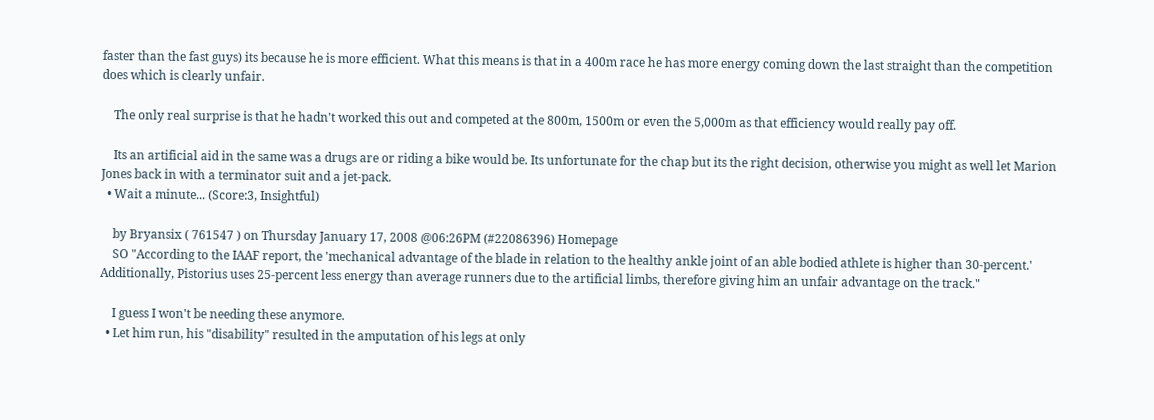faster than the fast guys) its because he is more efficient. What this means is that in a 400m race he has more energy coming down the last straight than the competition does which is clearly unfair.

    The only real surprise is that he hadn't worked this out and competed at the 800m, 1500m or even the 5,000m as that efficiency would really pay off.

    Its an artificial aid in the same was a drugs are or riding a bike would be. Its unfortunate for the chap but its the right decision, otherwise you might as well let Marion Jones back in with a terminator suit and a jet-pack.
  • Wait a minute... (Score:3, Insightful)

    by Bryansix ( 761547 ) on Thursday January 17, 2008 @06:26PM (#22086396) Homepage
    SO "According to the IAAF report, the 'mechanical advantage of the blade in relation to the healthy ankle joint of an able bodied athlete is higher than 30-percent.' Additionally, Pistorius uses 25-percent less energy than average runners due to the artificial limbs, therefore giving him an unfair advantage on the track."

    I guess I won't be needing these anymore.
  • Let him run, his "disability" resulted in the amputation of his legs at only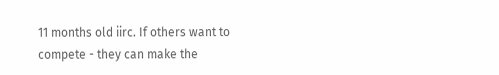11 months old iirc. If others want to compete - they can make the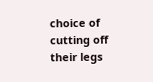choice of cutting off their legs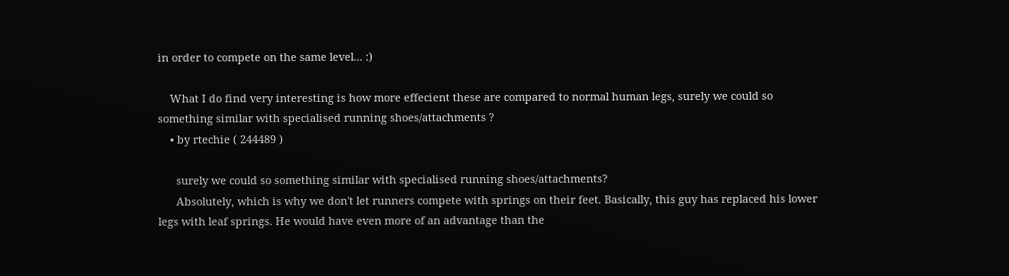in order to compete on the same level... :)

    What I do find very interesting is how more effecient these are compared to normal human legs, surely we could so something similar with specialised running shoes/attachments ?
    • by rtechie ( 244489 )

      surely we could so something similar with specialised running shoes/attachments?
      Absolutely, which is why we don't let runners compete with springs on their feet. Basically, this guy has replaced his lower legs with leaf springs. He would have even more of an advantage than the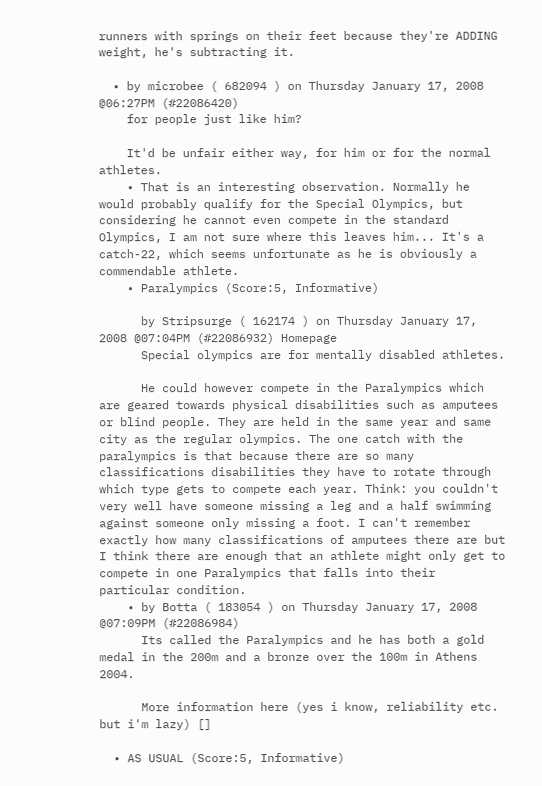runners with springs on their feet because they're ADDING weight, he's subtracting it.

  • by microbee ( 682094 ) on Thursday January 17, 2008 @06:27PM (#22086420)
    for people just like him?

    It'd be unfair either way, for him or for the normal athletes.
    • That is an interesting observation. Normally he would probably qualify for the Special Olympics, but considering he cannot even compete in the standard Olympics, I am not sure where this leaves him... It's a catch-22, which seems unfortunate as he is obviously a commendable athlete.
    • Paralympics (Score:5, Informative)

      by Stripsurge ( 162174 ) on Thursday January 17, 2008 @07:04PM (#22086932) Homepage
      Special olympics are for mentally disabled athletes.

      He could however compete in the Paralympics which are geared towards physical disabilities such as amputees or blind people. They are held in the same year and same city as the regular olympics. The one catch with the paralympics is that because there are so many classifications disabilities they have to rotate through which type gets to compete each year. Think: you couldn't very well have someone missing a leg and a half swimming against someone only missing a foot. I can't remember exactly how many classifications of amputees there are but I think there are enough that an athlete might only get to compete in one Paralympics that falls into their particular condition.
    • by Botta ( 183054 ) on Thursday January 17, 2008 @07:09PM (#22086984)
      Its called the Paralympics and he has both a gold medal in the 200m and a bronze over the 100m in Athens 2004.

      More information here (yes i know, reliability etc. but i'm lazy) []

  • AS USUAL (Score:5, Informative)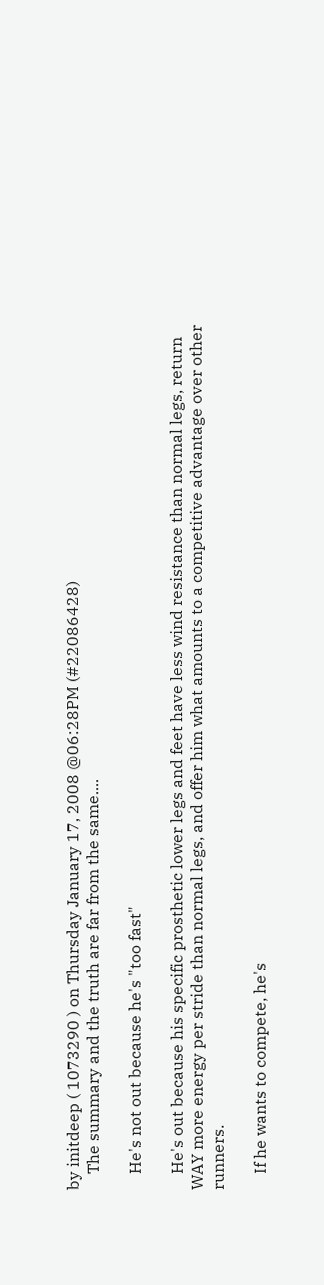by initdeep ( 1073290 ) on Thursday January 17, 2008 @06:28PM (#22086428)
    The summary and the truth are far from the same....

    He's not out because he's "too fast"

    He's out because his specific prosthetic lower legs and feet have less wind resistance than normal legs, return WAY more energy per stride than normal legs, and offer him what amounts to a competitive advantage over other runners.

    If he wants to compete, he's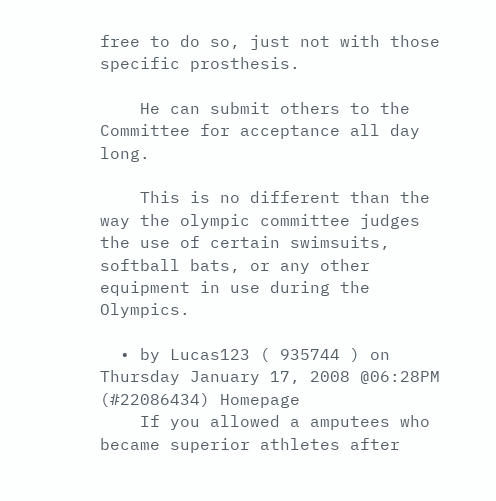free to do so, just not with those specific prosthesis.

    He can submit others to the Committee for acceptance all day long.

    This is no different than the way the olympic committee judges the use of certain swimsuits, softball bats, or any other equipment in use during the Olympics.

  • by Lucas123 ( 935744 ) on Thursday January 17, 2008 @06:28PM (#22086434) Homepage
    If you allowed a amputees who became superior athletes after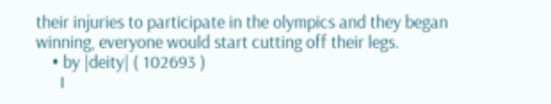their injuries to participate in the olympics and they began winning, everyone would start cutting off their legs.
    • by |deity| ( 102693 )
      I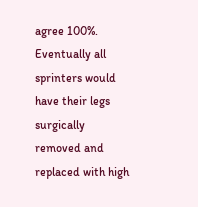agree 100%. Eventually all sprinters would have their legs surgically removed and replaced with high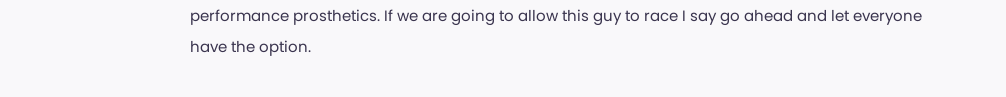performance prosthetics. If we are going to allow this guy to race I say go ahead and let everyone have the option.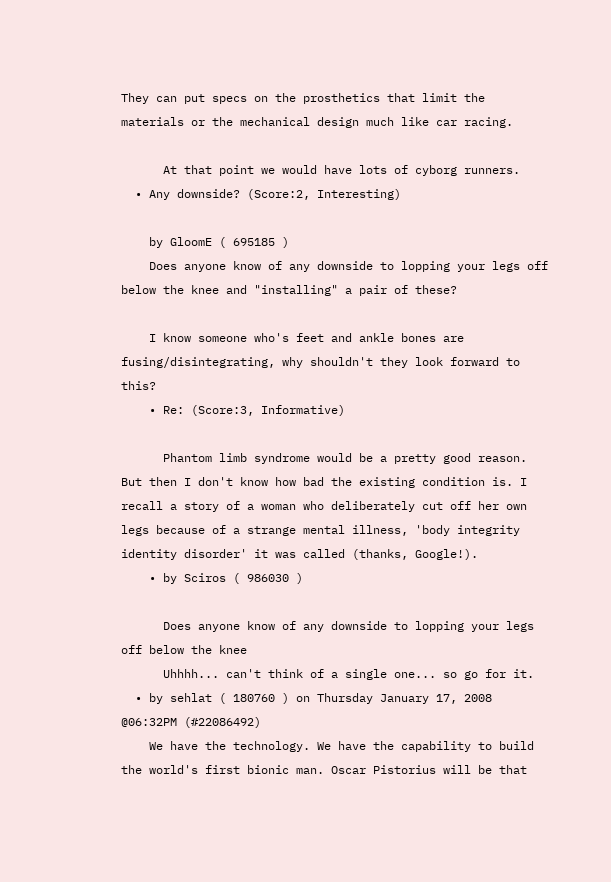They can put specs on the prosthetics that limit the materials or the mechanical design much like car racing.

      At that point we would have lots of cyborg runners.
  • Any downside? (Score:2, Interesting)

    by GloomE ( 695185 )
    Does anyone know of any downside to lopping your legs off below the knee and "installing" a pair of these?

    I know someone who's feet and ankle bones are fusing/disintegrating, why shouldn't they look forward to this?
    • Re: (Score:3, Informative)

      Phantom limb syndrome would be a pretty good reason. But then I don't know how bad the existing condition is. I recall a story of a woman who deliberately cut off her own legs because of a strange mental illness, 'body integrity identity disorder' it was called (thanks, Google!).
    • by Sciros ( 986030 )

      Does anyone know of any downside to lopping your legs off below the knee
      Uhhhh... can't think of a single one... so go for it.
  • by sehlat ( 180760 ) on Thursday January 17, 2008 @06:32PM (#22086492)
    We have the technology. We have the capability to build the world's first bionic man. Oscar Pistorius will be that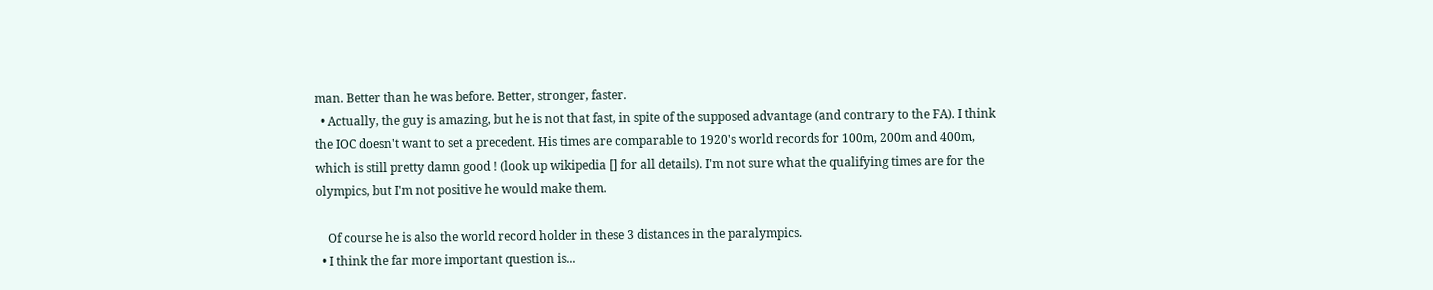man. Better than he was before. Better, stronger, faster.
  • Actually, the guy is amazing, but he is not that fast, in spite of the supposed advantage (and contrary to the FA). I think the IOC doesn't want to set a precedent. His times are comparable to 1920's world records for 100m, 200m and 400m, which is still pretty damn good ! (look up wikipedia [] for all details). I'm not sure what the qualifying times are for the olympics, but I'm not positive he would make them.

    Of course he is also the world record holder in these 3 distances in the paralympics.
  • I think the far more important question is...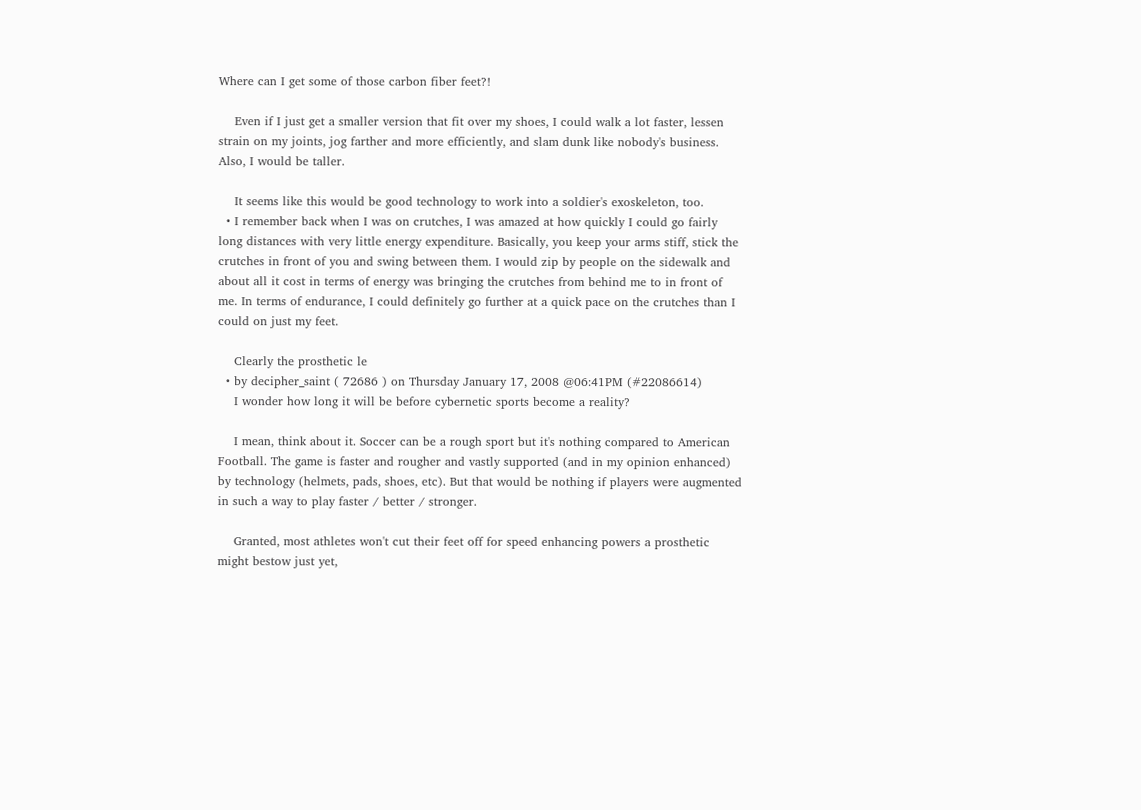Where can I get some of those carbon fiber feet?!

    Even if I just get a smaller version that fit over my shoes, I could walk a lot faster, lessen strain on my joints, jog farther and more efficiently, and slam dunk like nobody's business. Also, I would be taller.

    It seems like this would be good technology to work into a soldier's exoskeleton, too.
  • I remember back when I was on crutches, I was amazed at how quickly I could go fairly long distances with very little energy expenditure. Basically, you keep your arms stiff, stick the crutches in front of you and swing between them. I would zip by people on the sidewalk and about all it cost in terms of energy was bringing the crutches from behind me to in front of me. In terms of endurance, I could definitely go further at a quick pace on the crutches than I could on just my feet.

    Clearly the prosthetic le
  • by decipher_saint ( 72686 ) on Thursday January 17, 2008 @06:41PM (#22086614)
    I wonder how long it will be before cybernetic sports become a reality?

    I mean, think about it. Soccer can be a rough sport but it's nothing compared to American Football. The game is faster and rougher and vastly supported (and in my opinion enhanced) by technology (helmets, pads, shoes, etc). But that would be nothing if players were augmented in such a way to play faster / better / stronger.

    Granted, most athletes won't cut their feet off for speed enhancing powers a prosthetic might bestow just yet,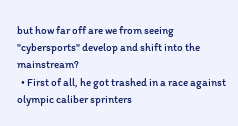but how far off are we from seeing "cybersports" develop and shift into the mainstream?
  • First of all, he got trashed in a race against olympic caliber sprinters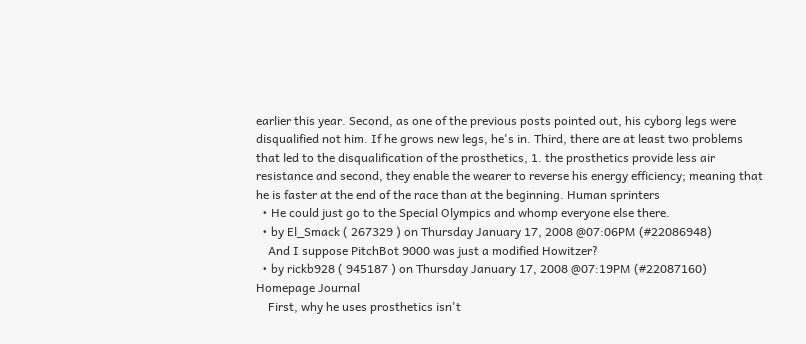earlier this year. Second, as one of the previous posts pointed out, his cyborg legs were disqualified not him. If he grows new legs, he's in. Third, there are at least two problems that led to the disqualification of the prosthetics, 1. the prosthetics provide less air resistance and second, they enable the wearer to reverse his energy efficiency; meaning that he is faster at the end of the race than at the beginning. Human sprinters
  • He could just go to the Special Olympics and whomp everyone else there.
  • by El_Smack ( 267329 ) on Thursday January 17, 2008 @07:06PM (#22086948)
    And I suppose PitchBot 9000 was just a modified Howitzer?
  • by rickb928 ( 945187 ) on Thursday January 17, 2008 @07:19PM (#22087160) Homepage Journal
    First, why he uses prosthetics isn't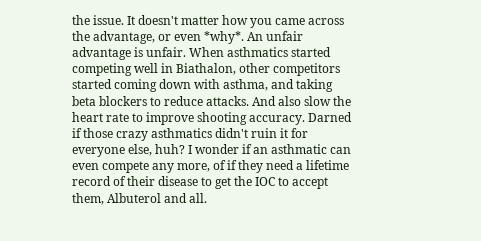the issue. It doesn't matter how you came across the advantage, or even *why*. An unfair advantage is unfair. When asthmatics started competing well in Biathalon, other competitors started coming down with asthma, and taking beta blockers to reduce attacks. And also slow the heart rate to improve shooting accuracy. Darned if those crazy asthmatics didn't ruin it for everyone else, huh? I wonder if an asthmatic can even compete any more, of if they need a lifetime record of their disease to get the IOC to accept them, Albuterol and all.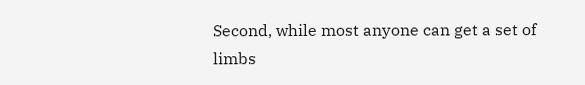Second, while most anyone can get a set of limbs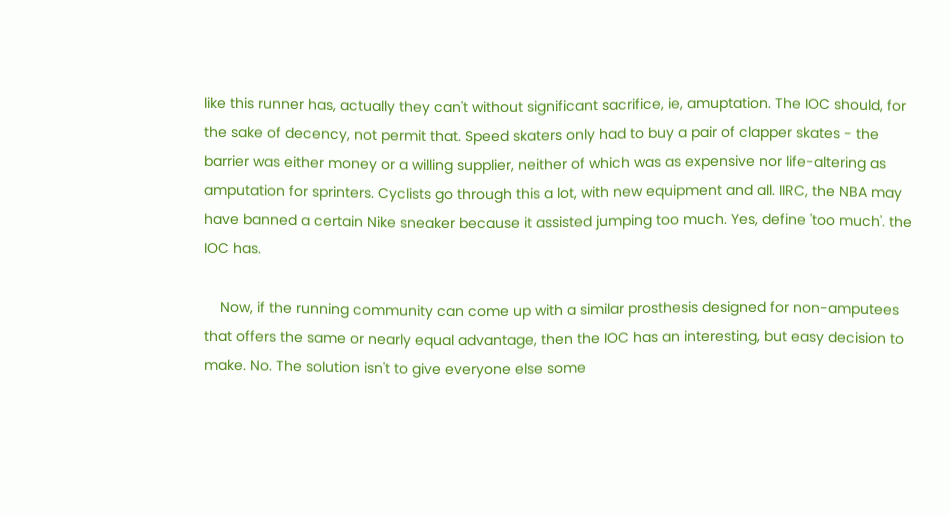like this runner has, actually they can't without significant sacrifice, ie, amuptation. The IOC should, for the sake of decency, not permit that. Speed skaters only had to buy a pair of clapper skates - the barrier was either money or a willing supplier, neither of which was as expensive nor life-altering as amputation for sprinters. Cyclists go through this a lot, with new equipment and all. IIRC, the NBA may have banned a certain Nike sneaker because it assisted jumping too much. Yes, define 'too much'. the IOC has.

    Now, if the running community can come up with a similar prosthesis designed for non-amputees that offers the same or nearly equal advantage, then the IOC has an interesting, but easy decision to make. No. The solution isn't to give everyone else some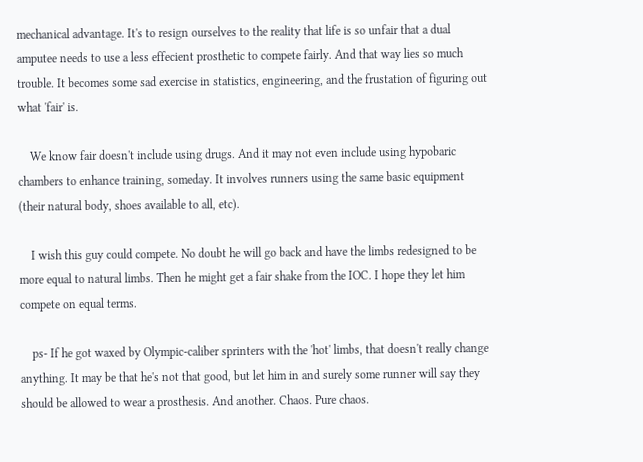mechanical advantage. It's to resign ourselves to the reality that life is so unfair that a dual amputee needs to use a less effecient prosthetic to compete fairly. And that way lies so much trouble. It becomes some sad exercise in statistics, engineering, and the frustation of figuring out what 'fair' is.

    We know fair doesn't include using drugs. And it may not even include using hypobaric chambers to enhance training, someday. It involves runners using the same basic equipment (their natural body, shoes available to all, etc).

    I wish this guy could compete. No doubt he will go back and have the limbs redesigned to be more equal to natural limbs. Then he might get a fair shake from the IOC. I hope they let him compete on equal terms.

    ps- If he got waxed by Olympic-caliber sprinters with the 'hot' limbs, that doesn't really change anything. It may be that he's not that good, but let him in and surely some runner will say they should be allowed to wear a prosthesis. And another. Chaos. Pure chaos.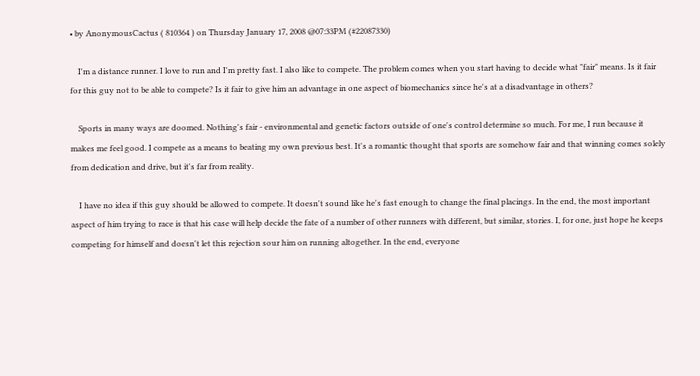• by AnonymousCactus ( 810364 ) on Thursday January 17, 2008 @07:33PM (#22087330)

    I'm a distance runner. I love to run and I'm pretty fast. I also like to compete. The problem comes when you start having to decide what "fair" means. Is it fair for this guy not to be able to compete? Is it fair to give him an advantage in one aspect of biomechanics since he's at a disadvantage in others?

    Sports in many ways are doomed. Nothing's fair - environmental and genetic factors outside of one's control determine so much. For me, I run because it makes me feel good. I compete as a means to beating my own previous best. It's a romantic thought that sports are somehow fair and that winning comes solely from dedication and drive, but it's far from reality.

    I have no idea if this guy should be allowed to compete. It doesn't sound like he's fast enough to change the final placings. In the end, the most important aspect of him trying to race is that his case will help decide the fate of a number of other runners with different, but similar, stories. I, for one, just hope he keeps competing for himself and doesn't let this rejection sour him on running altogether. In the end, everyone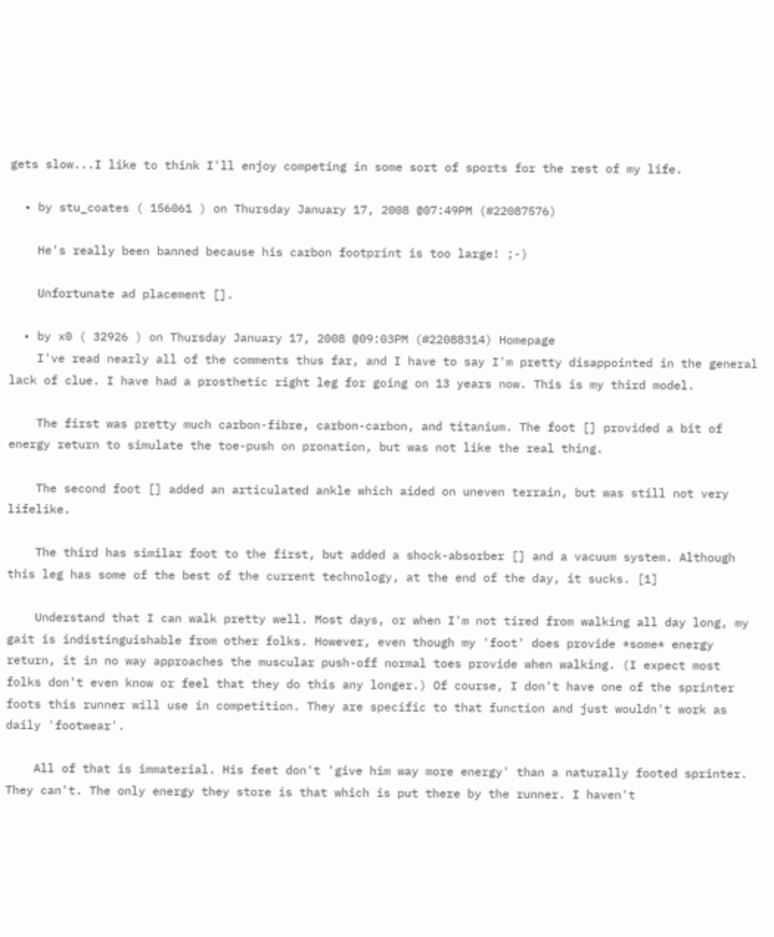gets slow...I like to think I'll enjoy competing in some sort of sports for the rest of my life.

  • by stu_coates ( 156061 ) on Thursday January 17, 2008 @07:49PM (#22087576)

    He's really been banned because his carbon footprint is too large! ;-)

    Unfortunate ad placement [].

  • by x0 ( 32926 ) on Thursday January 17, 2008 @09:03PM (#22088314) Homepage
    I've read nearly all of the comments thus far, and I have to say I'm pretty disappointed in the general lack of clue. I have had a prosthetic right leg for going on 13 years now. This is my third model.

    The first was pretty much carbon-fibre, carbon-carbon, and titanium. The foot [] provided a bit of energy return to simulate the toe-push on pronation, but was not like the real thing.

    The second foot [] added an articulated ankle which aided on uneven terrain, but was still not very lifelike.

    The third has similar foot to the first, but added a shock-absorber [] and a vacuum system. Although this leg has some of the best of the current technology, at the end of the day, it sucks. [1]

    Understand that I can walk pretty well. Most days, or when I'm not tired from walking all day long, my gait is indistinguishable from other folks. However, even though my 'foot' does provide *some* energy return, it in no way approaches the muscular push-off normal toes provide when walking. (I expect most folks don't even know or feel that they do this any longer.) Of course, I don't have one of the sprinter foots this runner will use in competition. They are specific to that function and just wouldn't work as daily 'footwear'.

    All of that is immaterial. His feet don't 'give him way more energy' than a naturally footed sprinter. They can't. The only energy they store is that which is put there by the runner. I haven't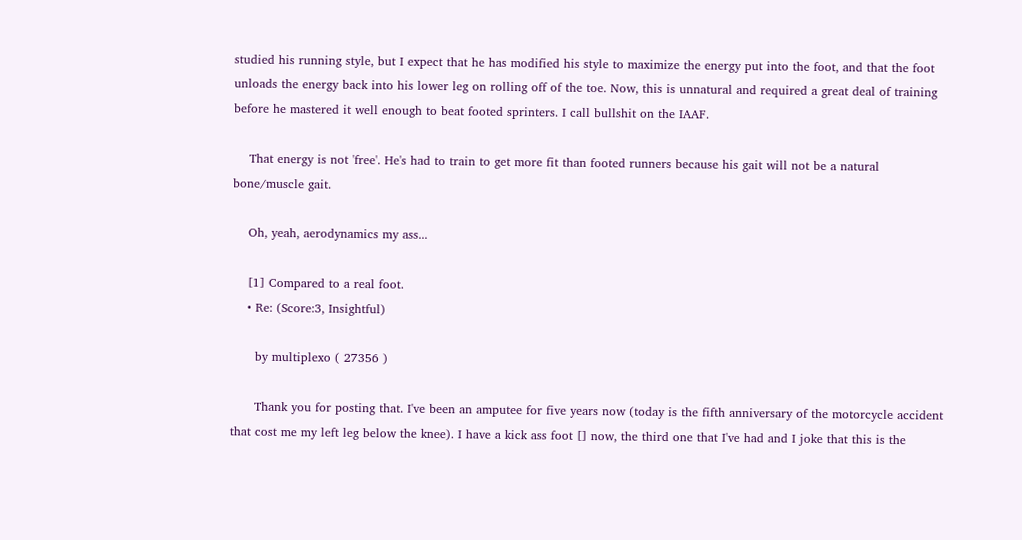studied his running style, but I expect that he has modified his style to maximize the energy put into the foot, and that the foot unloads the energy back into his lower leg on rolling off of the toe. Now, this is unnatural and required a great deal of training before he mastered it well enough to beat footed sprinters. I call bullshit on the IAAF.

    That energy is not 'free'. He's had to train to get more fit than footed runners because his gait will not be a natural bone/muscle gait.

    Oh, yeah, aerodynamics my ass...

    [1] Compared to a real foot.
    • Re: (Score:3, Insightful)

      by multiplexo ( 27356 )

      Thank you for posting that. I've been an amputee for five years now (today is the fifth anniversary of the motorcycle accident that cost me my left leg below the knee). I have a kick ass foot [] now, the third one that I've had and I joke that this is the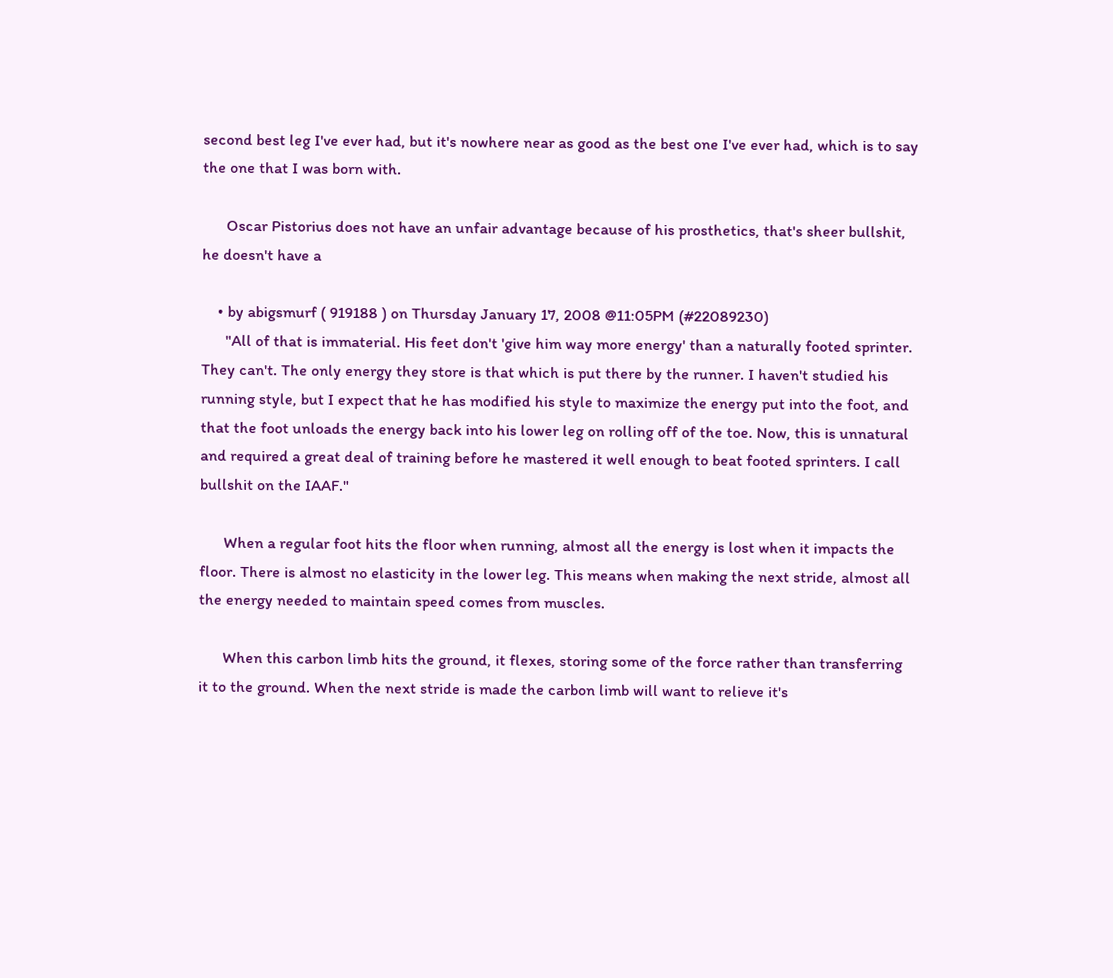second best leg I've ever had, but it's nowhere near as good as the best one I've ever had, which is to say the one that I was born with.

      Oscar Pistorius does not have an unfair advantage because of his prosthetics, that's sheer bullshit, he doesn't have a

    • by abigsmurf ( 919188 ) on Thursday January 17, 2008 @11:05PM (#22089230)
      "All of that is immaterial. His feet don't 'give him way more energy' than a naturally footed sprinter. They can't. The only energy they store is that which is put there by the runner. I haven't studied his running style, but I expect that he has modified his style to maximize the energy put into the foot, and that the foot unloads the energy back into his lower leg on rolling off of the toe. Now, this is unnatural and required a great deal of training before he mastered it well enough to beat footed sprinters. I call bullshit on the IAAF."

      When a regular foot hits the floor when running, almost all the energy is lost when it impacts the floor. There is almost no elasticity in the lower leg. This means when making the next stride, almost all the energy needed to maintain speed comes from muscles.

      When this carbon limb hits the ground, it flexes, storing some of the force rather than transferring it to the ground. When the next stride is made the carbon limb will want to relieve it's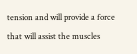tension and will provide a force that will assist the muscles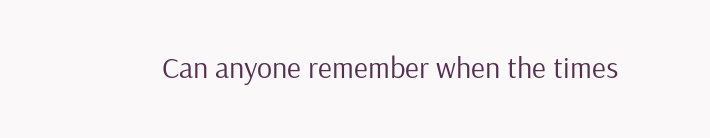Can anyone remember when the times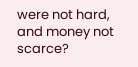were not hard, and money not scarce?